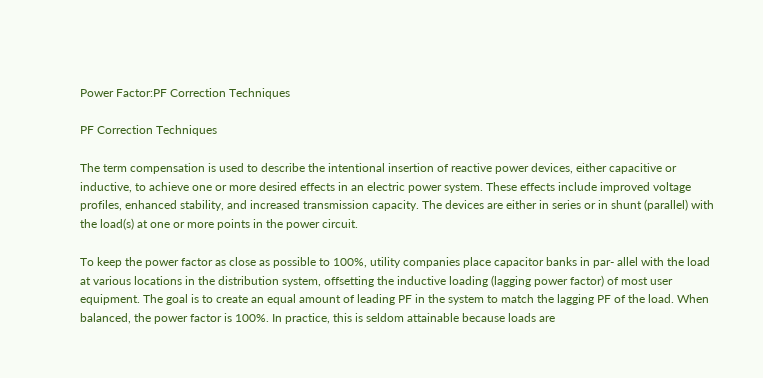Power Factor:PF Correction Techniques

PF Correction Techniques

The term compensation is used to describe the intentional insertion of reactive power devices, either capacitive or inductive, to achieve one or more desired effects in an electric power system. These effects include improved voltage profiles, enhanced stability, and increased transmission capacity. The devices are either in series or in shunt (parallel) with the load(s) at one or more points in the power circuit.

To keep the power factor as close as possible to 100%, utility companies place capacitor banks in par- allel with the load at various locations in the distribution system, offsetting the inductive loading (lagging power factor) of most user equipment. The goal is to create an equal amount of leading PF in the system to match the lagging PF of the load. When balanced, the power factor is 100%. In practice, this is seldom attainable because loads are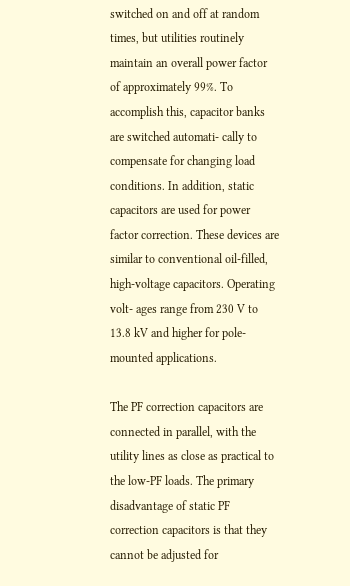switched on and off at random times, but utilities routinely maintain an overall power factor of approximately 99%. To accomplish this, capacitor banks are switched automati- cally to compensate for changing load conditions. In addition, static capacitors are used for power factor correction. These devices are similar to conventional oil-filled, high-voltage capacitors. Operating volt- ages range from 230 V to 13.8 kV and higher for pole-mounted applications.

The PF correction capacitors are connected in parallel, with the utility lines as close as practical to the low-PF loads. The primary disadvantage of static PF correction capacitors is that they cannot be adjusted for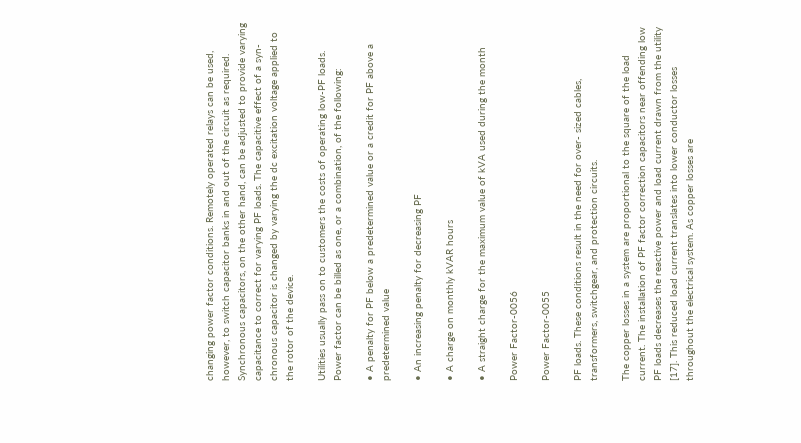changing power factor conditions. Remotely operated relays can be used, however, to switch capacitor banks in and out of the circuit as required. Synchronous capacitors, on the other hand, can be adjusted to provide varying capacitance to correct for varying PF loads. The capacitive effect of a syn- chronous capacitor is changed by varying the dc excitation voltage applied to the rotor of the device.

Utilities usually pass on to customers the costs of operating low-PF loads. Power factor can be billed as one, or a combination, of the following:

• A penalty for PF below a predetermined value or a credit for PF above a predetermined value

• An increasing penalty for decreasing PF

• A charge on monthly kVAR hours

• A straight charge for the maximum value of kVA used during the month

Power Factor-0056

Power Factor-0055

PF loads. These conditions result in the need for over- sized cables, transformers, switchgear, and protection circuits.

The copper losses in a system are proportional to the square of the load current. The installation of PF factor correction capacitors near offending low PF loads decreases the reactive power and load current drawn from the utility [17]. This reduced load current translates into lower conductor losses throughout the electrical system. As copper losses are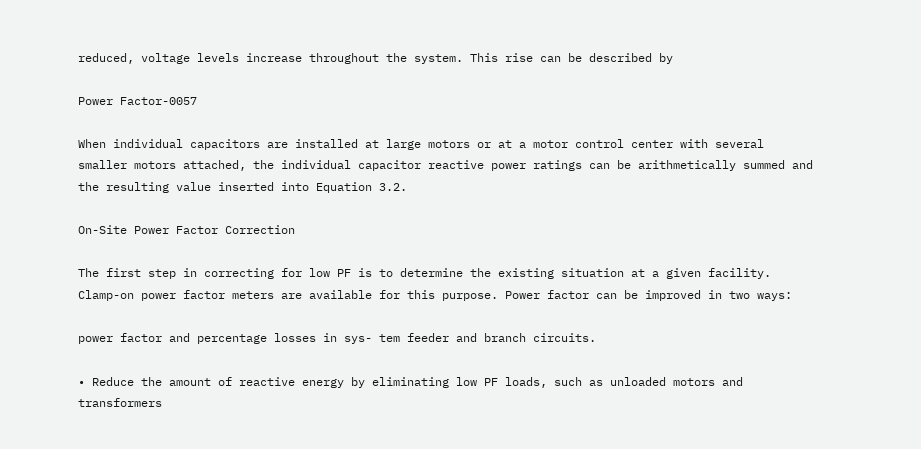reduced, voltage levels increase throughout the system. This rise can be described by

Power Factor-0057

When individual capacitors are installed at large motors or at a motor control center with several smaller motors attached, the individual capacitor reactive power ratings can be arithmetically summed and the resulting value inserted into Equation 3.2.

On-Site Power Factor Correction

The first step in correcting for low PF is to determine the existing situation at a given facility. Clamp-on power factor meters are available for this purpose. Power factor can be improved in two ways:

power factor and percentage losses in sys- tem feeder and branch circuits.

• Reduce the amount of reactive energy by eliminating low PF loads, such as unloaded motors and transformers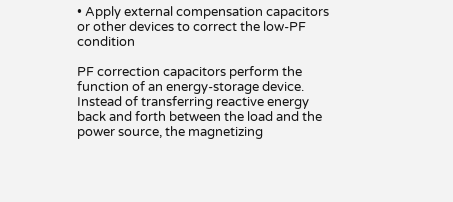• Apply external compensation capacitors or other devices to correct the low-PF condition

PF correction capacitors perform the function of an energy-storage device. Instead of transferring reactive energy back and forth between the load and the power source, the magnetizing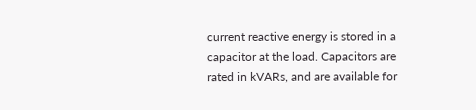current reactive energy is stored in a capacitor at the load. Capacitors are rated in kVARs, and are available for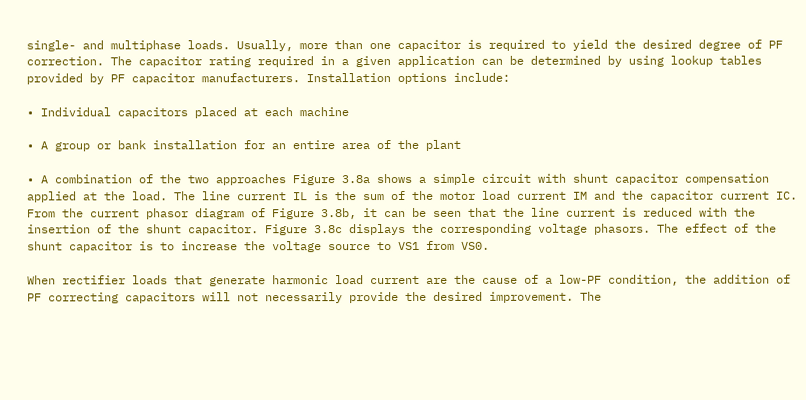single- and multiphase loads. Usually, more than one capacitor is required to yield the desired degree of PF correction. The capacitor rating required in a given application can be determined by using lookup tables provided by PF capacitor manufacturers. Installation options include:

• Individual capacitors placed at each machine

• A group or bank installation for an entire area of the plant

• A combination of the two approaches Figure 3.8a shows a simple circuit with shunt capacitor compensation applied at the load. The line current IL is the sum of the motor load current IM and the capacitor current IC. From the current phasor diagram of Figure 3.8b, it can be seen that the line current is reduced with the insertion of the shunt capacitor. Figure 3.8c displays the corresponding voltage phasors. The effect of the shunt capacitor is to increase the voltage source to VS1 from VS0.

When rectifier loads that generate harmonic load current are the cause of a low-PF condition, the addition of PF correcting capacitors will not necessarily provide the desired improvement. The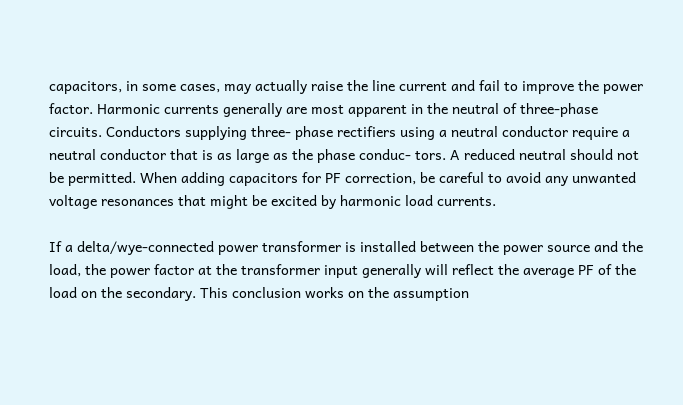capacitors, in some cases, may actually raise the line current and fail to improve the power factor. Harmonic currents generally are most apparent in the neutral of three-phase circuits. Conductors supplying three- phase rectifiers using a neutral conductor require a neutral conductor that is as large as the phase conduc- tors. A reduced neutral should not be permitted. When adding capacitors for PF correction, be careful to avoid any unwanted voltage resonances that might be excited by harmonic load currents.

If a delta/wye-connected power transformer is installed between the power source and the load, the power factor at the transformer input generally will reflect the average PF of the load on the secondary. This conclusion works on the assumption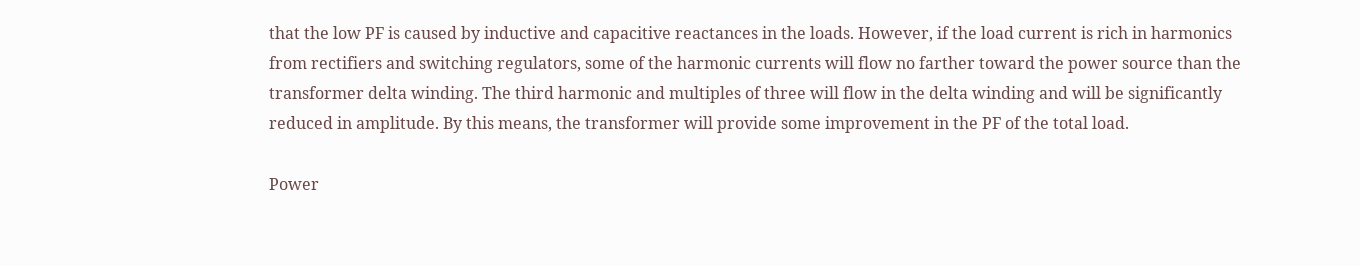that the low PF is caused by inductive and capacitive reactances in the loads. However, if the load current is rich in harmonics from rectifiers and switching regulators, some of the harmonic currents will flow no farther toward the power source than the transformer delta winding. The third harmonic and multiples of three will flow in the delta winding and will be significantly reduced in amplitude. By this means, the transformer will provide some improvement in the PF of the total load.

Power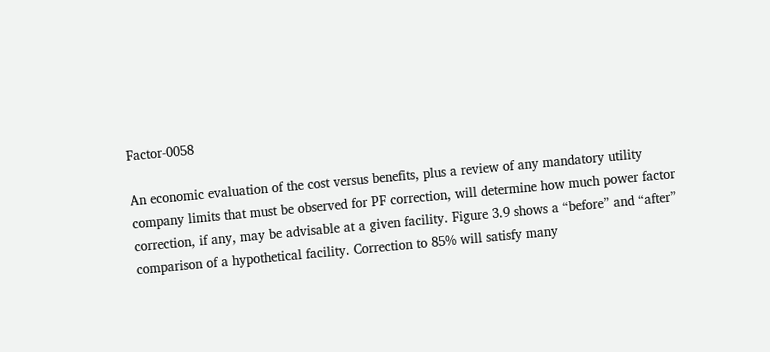Factor-0058

An economic evaluation of the cost versus benefits, plus a review of any mandatory utility company limits that must be observed for PF correction, will determine how much power factor correction, if any, may be advisable at a given facility. Figure 3.9 shows a “before” and “after” comparison of a hypothetical facility. Correction to 85% will satisfy many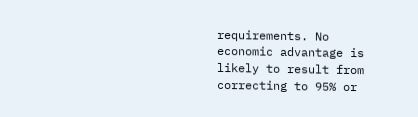requirements. No economic advantage is likely to result from correcting to 95% or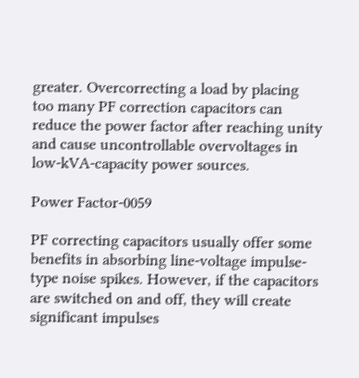greater. Overcorrecting a load by placing too many PF correction capacitors can reduce the power factor after reaching unity and cause uncontrollable overvoltages in low-kVA-capacity power sources.

Power Factor-0059

PF correcting capacitors usually offer some benefits in absorbing line-voltage impulse-type noise spikes. However, if the capacitors are switched on and off, they will create significant impulses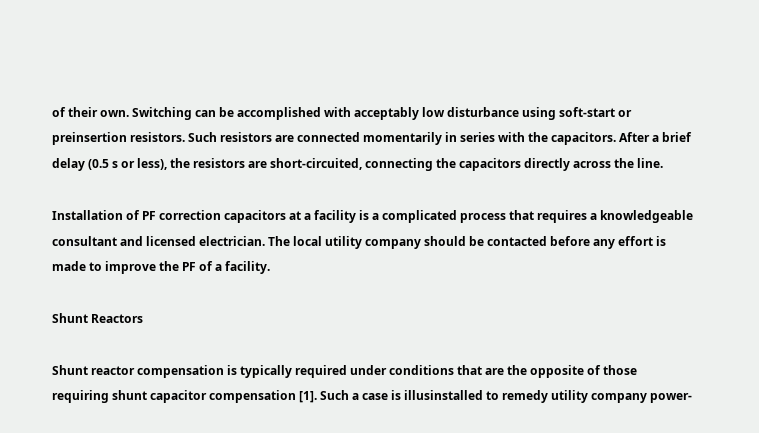of their own. Switching can be accomplished with acceptably low disturbance using soft-start or preinsertion resistors. Such resistors are connected momentarily in series with the capacitors. After a brief delay (0.5 s or less), the resistors are short-circuited, connecting the capacitors directly across the line.

Installation of PF correction capacitors at a facility is a complicated process that requires a knowledgeable consultant and licensed electrician. The local utility company should be contacted before any effort is made to improve the PF of a facility.

Shunt Reactors

Shunt reactor compensation is typically required under conditions that are the opposite of those requiring shunt capacitor compensation [1]. Such a case is illusinstalled to remedy utility company power-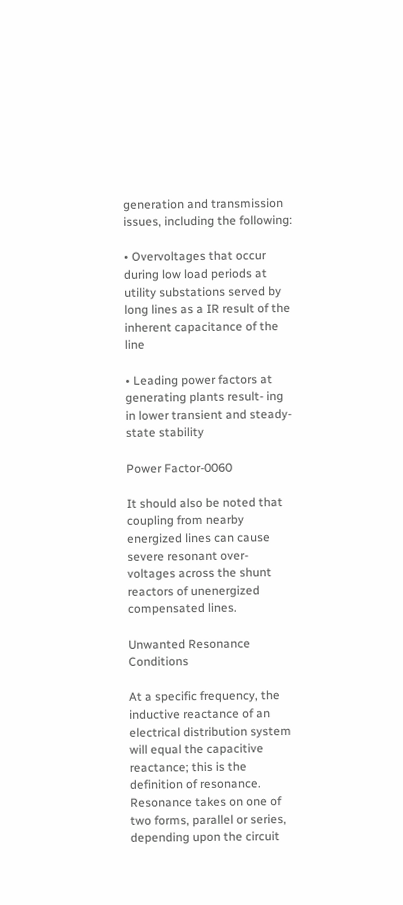generation and transmission issues, including the following:

• Overvoltages that occur during low load periods at utility substations served by long lines as a IR result of the inherent capacitance of the line

• Leading power factors at generating plants result- ing in lower transient and steady-state stability

Power Factor-0060

It should also be noted that coupling from nearby energized lines can cause severe resonant over- voltages across the shunt reactors of unenergized compensated lines.

Unwanted Resonance Conditions

At a specific frequency, the inductive reactance of an electrical distribution system will equal the capacitive reactance; this is the definition of resonance. Resonance takes on one of two forms, parallel or series, depending upon the circuit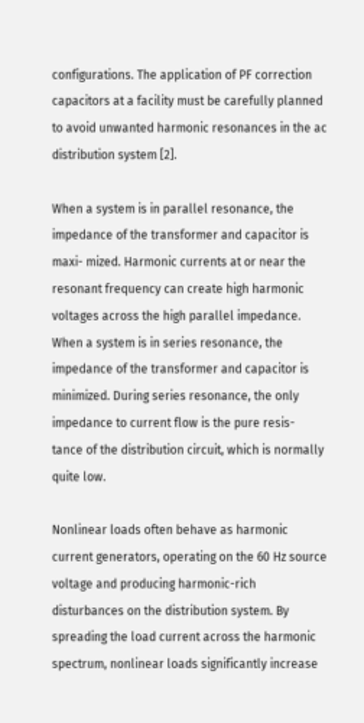configurations. The application of PF correction capacitors at a facility must be carefully planned to avoid unwanted harmonic resonances in the ac distribution system [2].

When a system is in parallel resonance, the impedance of the transformer and capacitor is maxi- mized. Harmonic currents at or near the resonant frequency can create high harmonic voltages across the high parallel impedance. When a system is in series resonance, the impedance of the transformer and capacitor is minimized. During series resonance, the only impedance to current flow is the pure resis- tance of the distribution circuit, which is normally quite low.

Nonlinear loads often behave as harmonic current generators, operating on the 60 Hz source voltage and producing harmonic-rich disturbances on the distribution system. By spreading the load current across the harmonic spectrum, nonlinear loads significantly increase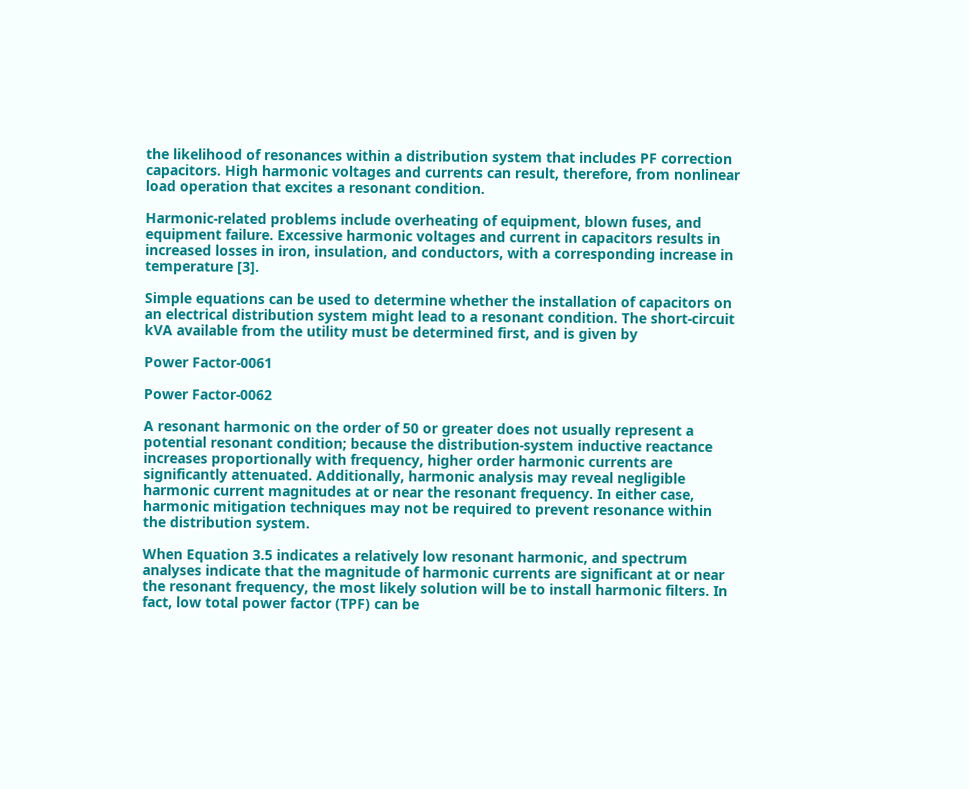the likelihood of resonances within a distribution system that includes PF correction capacitors. High harmonic voltages and currents can result, therefore, from nonlinear load operation that excites a resonant condition.

Harmonic-related problems include overheating of equipment, blown fuses, and equipment failure. Excessive harmonic voltages and current in capacitors results in increased losses in iron, insulation, and conductors, with a corresponding increase in temperature [3].

Simple equations can be used to determine whether the installation of capacitors on an electrical distribution system might lead to a resonant condition. The short-circuit kVA available from the utility must be determined first, and is given by

Power Factor-0061

Power Factor-0062

A resonant harmonic on the order of 50 or greater does not usually represent a potential resonant condition; because the distribution-system inductive reactance increases proportionally with frequency, higher order harmonic currents are significantly attenuated. Additionally, harmonic analysis may reveal negligible harmonic current magnitudes at or near the resonant frequency. In either case, harmonic mitigation techniques may not be required to prevent resonance within the distribution system.

When Equation 3.5 indicates a relatively low resonant harmonic, and spectrum analyses indicate that the magnitude of harmonic currents are significant at or near the resonant frequency, the most likely solution will be to install harmonic filters. In fact, low total power factor (TPF) can be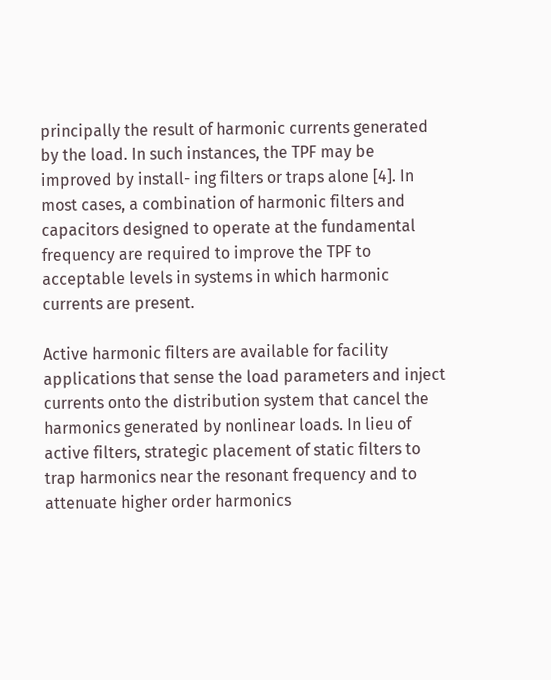principally the result of harmonic currents generated by the load. In such instances, the TPF may be improved by install- ing filters or traps alone [4]. In most cases, a combination of harmonic filters and capacitors designed to operate at the fundamental frequency are required to improve the TPF to acceptable levels in systems in which harmonic currents are present.

Active harmonic filters are available for facility applications that sense the load parameters and inject currents onto the distribution system that cancel the harmonics generated by nonlinear loads. In lieu of active filters, strategic placement of static filters to trap harmonics near the resonant frequency and to attenuate higher order harmonics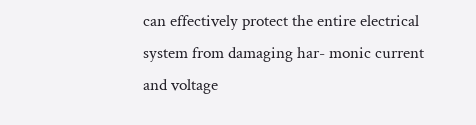can effectively protect the entire electrical system from damaging har- monic current and voltage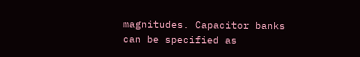magnitudes. Capacitor banks can be specified as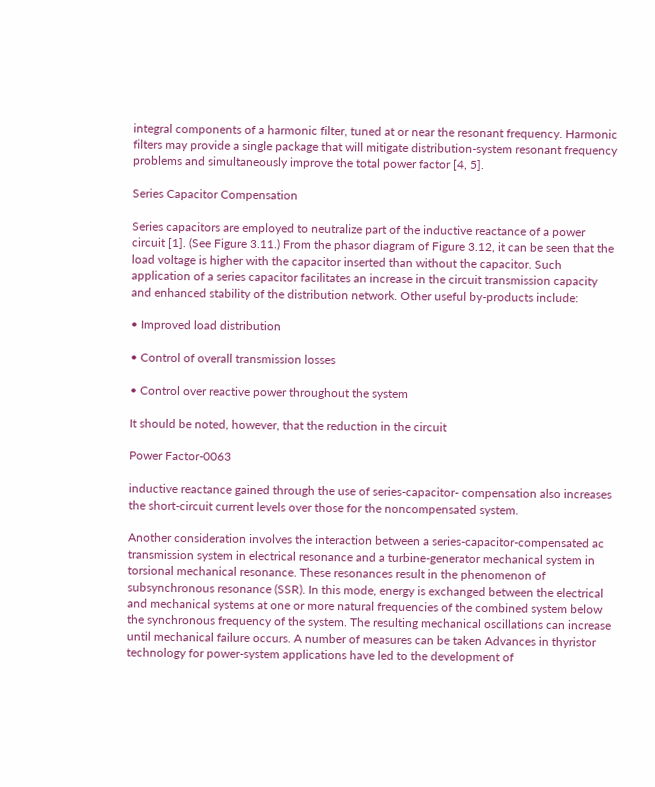integral components of a harmonic filter, tuned at or near the resonant frequency. Harmonic filters may provide a single package that will mitigate distribution-system resonant frequency problems and simultaneously improve the total power factor [4, 5].

Series Capacitor Compensation

Series capacitors are employed to neutralize part of the inductive reactance of a power circuit [1]. (See Figure 3.11.) From the phasor diagram of Figure 3.12, it can be seen that the load voltage is higher with the capacitor inserted than without the capacitor. Such application of a series capacitor facilitates an increase in the circuit transmission capacity and enhanced stability of the distribution network. Other useful by-products include:

• Improved load distribution

• Control of overall transmission losses

• Control over reactive power throughout the system

It should be noted, however, that the reduction in the circuit

Power Factor-0063

inductive reactance gained through the use of series-capacitor- compensation also increases the short-circuit current levels over those for the noncompensated system.

Another consideration involves the interaction between a series-capacitor-compensated ac transmission system in electrical resonance and a turbine-generator mechanical system in torsional mechanical resonance. These resonances result in the phenomenon of subsynchronous resonance (SSR). In this mode, energy is exchanged between the electrical and mechanical systems at one or more natural frequencies of the combined system below the synchronous frequency of the system. The resulting mechanical oscillations can increase until mechanical failure occurs. A number of measures can be taken Advances in thyristor technology for power-system applications have led to the development of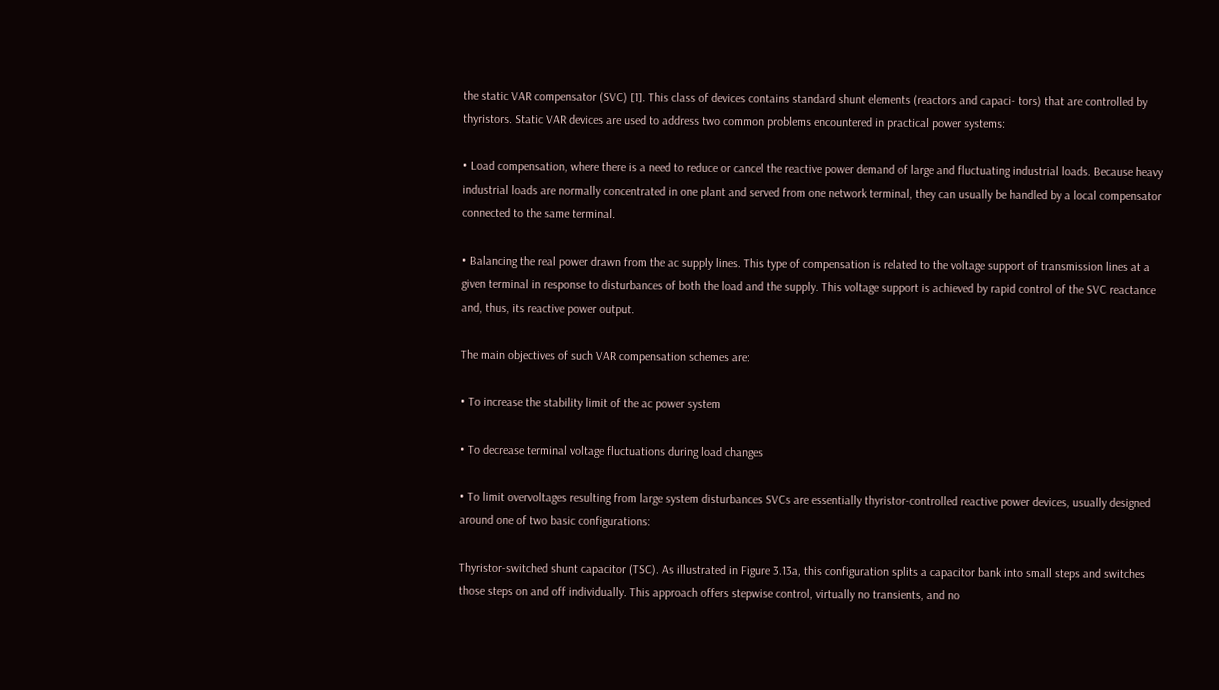the static VAR compensator (SVC) [1]. This class of devices contains standard shunt elements (reactors and capaci- tors) that are controlled by thyristors. Static VAR devices are used to address two common problems encountered in practical power systems:

• Load compensation, where there is a need to reduce or cancel the reactive power demand of large and fluctuating industrial loads. Because heavy industrial loads are normally concentrated in one plant and served from one network terminal, they can usually be handled by a local compensator connected to the same terminal.

• Balancing the real power drawn from the ac supply lines. This type of compensation is related to the voltage support of transmission lines at a given terminal in response to disturbances of both the load and the supply. This voltage support is achieved by rapid control of the SVC reactance and, thus, its reactive power output.

The main objectives of such VAR compensation schemes are:

• To increase the stability limit of the ac power system

• To decrease terminal voltage fluctuations during load changes

• To limit overvoltages resulting from large system disturbances SVCs are essentially thyristor-controlled reactive power devices, usually designed around one of two basic configurations:

Thyristor-switched shunt capacitor (TSC). As illustrated in Figure 3.13a, this configuration splits a capacitor bank into small steps and switches those steps on and off individually. This approach offers stepwise control, virtually no transients, and no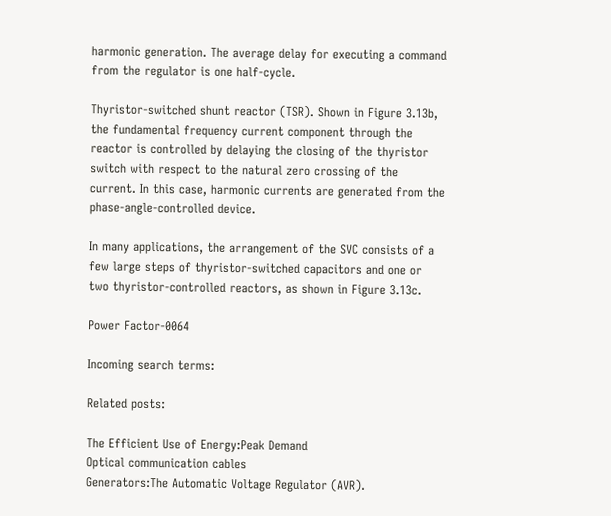harmonic generation. The average delay for executing a command from the regulator is one half-cycle.

Thyristor-switched shunt reactor (TSR). Shown in Figure 3.13b, the fundamental frequency current component through the reactor is controlled by delaying the closing of the thyristor switch with respect to the natural zero crossing of the current. In this case, harmonic currents are generated from the phase-angle-controlled device.

In many applications, the arrangement of the SVC consists of a few large steps of thyristor-switched capacitors and one or two thyristor-controlled reactors, as shown in Figure 3.13c.

Power Factor-0064

Incoming search terms:

Related posts:

The Efficient Use of Energy:Peak Demand
Optical communication cables
Generators:The Automatic Voltage Regulator (AVR).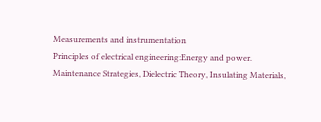Measurements and instrumentation
Principles of electrical engineering:Energy and power.
Maintenance Strategies, Dielectric Theory, Insulating Materials,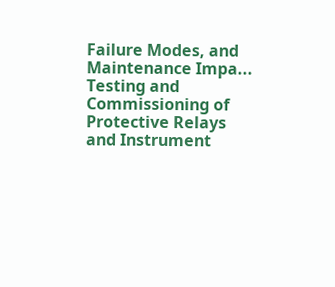Failure Modes, and Maintenance Impa...
Testing and Commissioning of Protective Relays and Instrument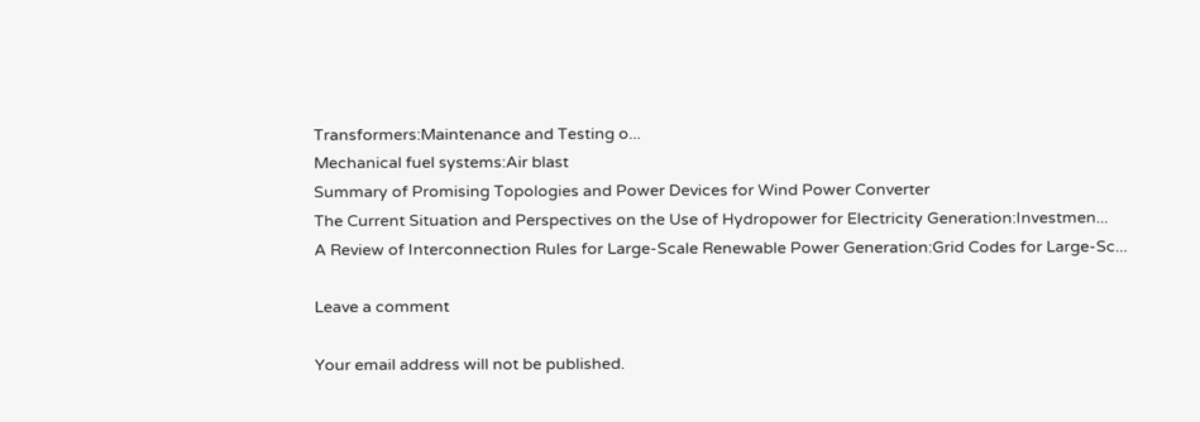Transformers:Maintenance and Testing o...
Mechanical fuel systems:Air blast
Summary of Promising Topologies and Power Devices for Wind Power Converter
The Current Situation and Perspectives on the Use of Hydropower for Electricity Generation:Investmen...
A Review of Interconnection Rules for Large-Scale Renewable Power Generation:Grid Codes for Large-Sc...

Leave a comment

Your email address will not be published.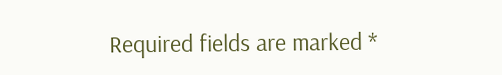Required fields are marked *